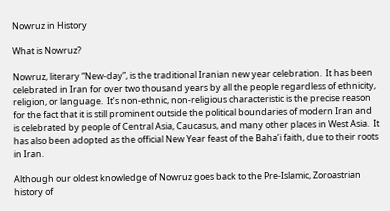Nowruz in History

What is Nowruz?

Nowruz, literary “New-day”, is the traditional Iranian new year celebration.  It has been celebrated in Iran for over two thousand years by all the people regardless of ethnicity, religion, or language.  It’s non-ethnic, non-religious characteristic is the precise reason for the fact that it is still prominent outside the political boundaries of modern Iran and is celebrated by people of Central Asia, Caucasus, and many other places in West Asia.  It has also been adopted as the official New Year feast of the Baha’i faith, due to their roots in Iran.

Although our oldest knowledge of Nowruz goes back to the Pre-Islamic, Zoroastrian history of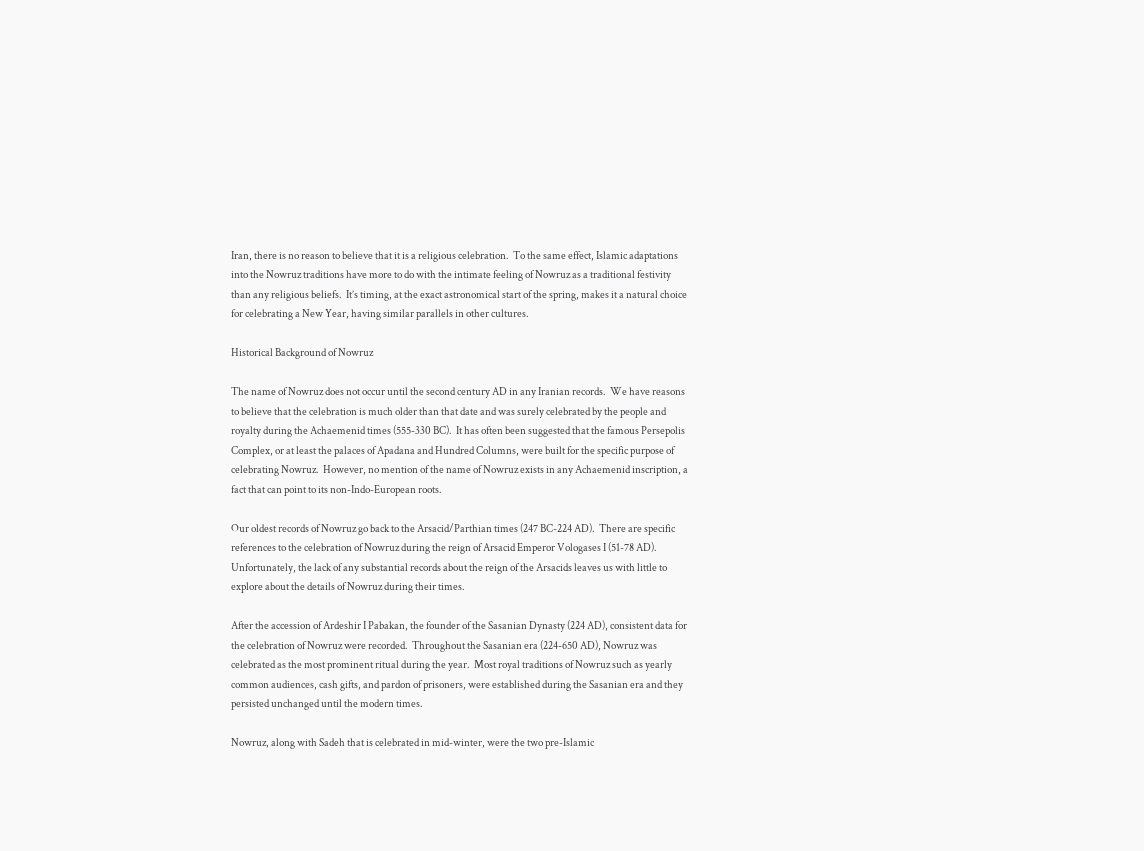Iran, there is no reason to believe that it is a religious celebration.  To the same effect, Islamic adaptations into the Nowruz traditions have more to do with the intimate feeling of Nowruz as a traditional festivity than any religious beliefs.  It’s timing, at the exact astronomical start of the spring, makes it a natural choice for celebrating a New Year, having similar parallels in other cultures.

Historical Background of Nowruz

The name of Nowruz does not occur until the second century AD in any Iranian records.  We have reasons to believe that the celebration is much older than that date and was surely celebrated by the people and royalty during the Achaemenid times (555-330 BC).  It has often been suggested that the famous Persepolis Complex, or at least the palaces of Apadana and Hundred Columns, were built for the specific purpose of celebrating Nowruz.  However, no mention of the name of Nowruz exists in any Achaemenid inscription, a fact that can point to its non-Indo-European roots.

Our oldest records of Nowruz go back to the Arsacid/Parthian times (247 BC-224 AD).  There are specific references to the celebration of Nowruz during the reign of Arsacid Emperor Vologases I (51-78 AD).  Unfortunately, the lack of any substantial records about the reign of the Arsacids leaves us with little to explore about the details of Nowruz during their times.

After the accession of Ardeshir I Pabakan, the founder of the Sasanian Dynasty (224 AD), consistent data for the celebration of Nowruz were recorded.  Throughout the Sasanian era (224-650 AD), Nowruz was celebrated as the most prominent ritual during the year.  Most royal traditions of Nowruz such as yearly common audiences, cash gifts, and pardon of prisoners, were established during the Sasanian era and they persisted unchanged until the modern times.

Nowruz, along with Sadeh that is celebrated in mid-winter, were the two pre-Islamic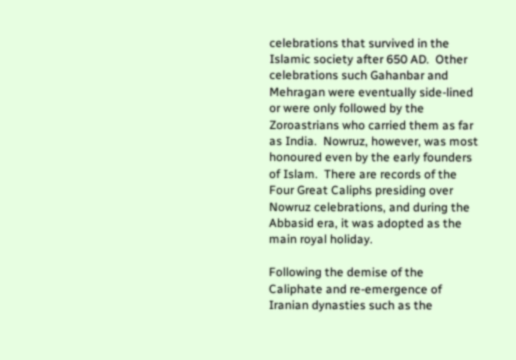celebrations that survived in the Islamic society after 650 AD.  Other celebrations such Gahanbar and Mehragan were eventually side-lined or were only followed by the Zoroastrians who carried them as far as India.  Nowruz, however, was most honoured even by the early founders of Islam.  There are records of the Four Great Caliphs presiding over Nowruz celebrations, and during the Abbasid era, it was adopted as the main royal holiday.

Following the demise of the Caliphate and re-emergence of Iranian dynasties such as the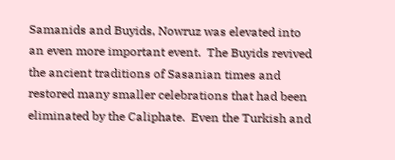Samanids and Buyids, Nowruz was elevated into an even more important event.  The Buyids revived the ancient traditions of Sasanian times and restored many smaller celebrations that had been eliminated by the Caliphate.  Even the Turkish and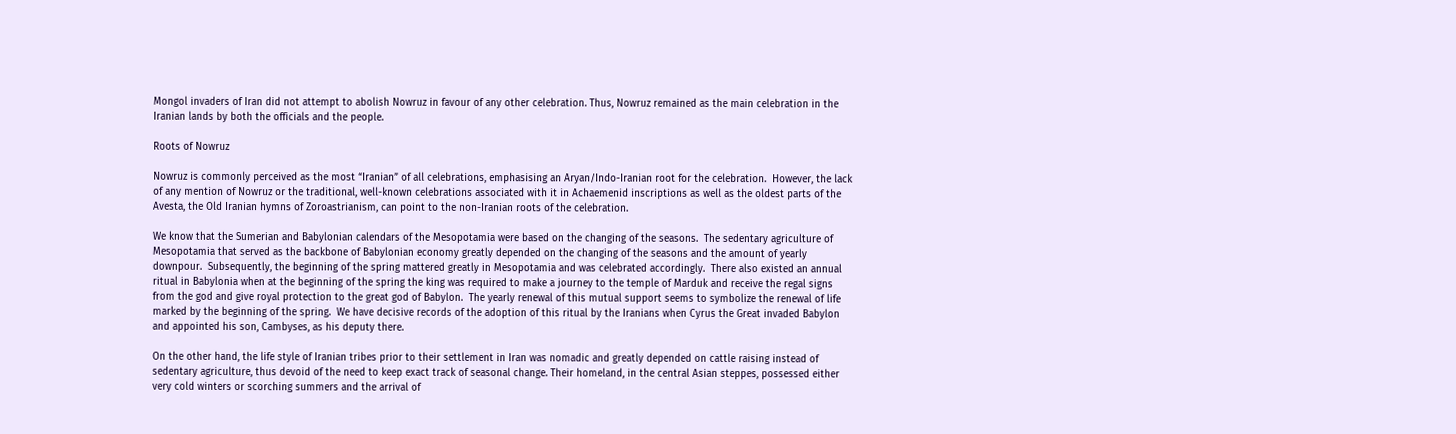Mongol invaders of Iran did not attempt to abolish Nowruz in favour of any other celebration. Thus, Nowruz remained as the main celebration in the Iranian lands by both the officials and the people.

Roots of Nowruz

Nowruz is commonly perceived as the most “Iranian” of all celebrations, emphasising an Aryan/Indo-Iranian root for the celebration.  However, the lack of any mention of Nowruz or the traditional, well-known celebrations associated with it in Achaemenid inscriptions as well as the oldest parts of the Avesta, the Old Iranian hymns of Zoroastrianism, can point to the non-Iranian roots of the celebration.

We know that the Sumerian and Babylonian calendars of the Mesopotamia were based on the changing of the seasons.  The sedentary agriculture of Mesopotamia that served as the backbone of Babylonian economy greatly depended on the changing of the seasons and the amount of yearly downpour.  Subsequently, the beginning of the spring mattered greatly in Mesopotamia and was celebrated accordingly.  There also existed an annual ritual in Babylonia when at the beginning of the spring the king was required to make a journey to the temple of Marduk and receive the regal signs from the god and give royal protection to the great god of Babylon.  The yearly renewal of this mutual support seems to symbolize the renewal of life marked by the beginning of the spring.  We have decisive records of the adoption of this ritual by the Iranians when Cyrus the Great invaded Babylon and appointed his son, Cambyses, as his deputy there.

On the other hand, the life style of Iranian tribes prior to their settlement in Iran was nomadic and greatly depended on cattle raising instead of sedentary agriculture, thus devoid of the need to keep exact track of seasonal change. Their homeland, in the central Asian steppes, possessed either very cold winters or scorching summers and the arrival of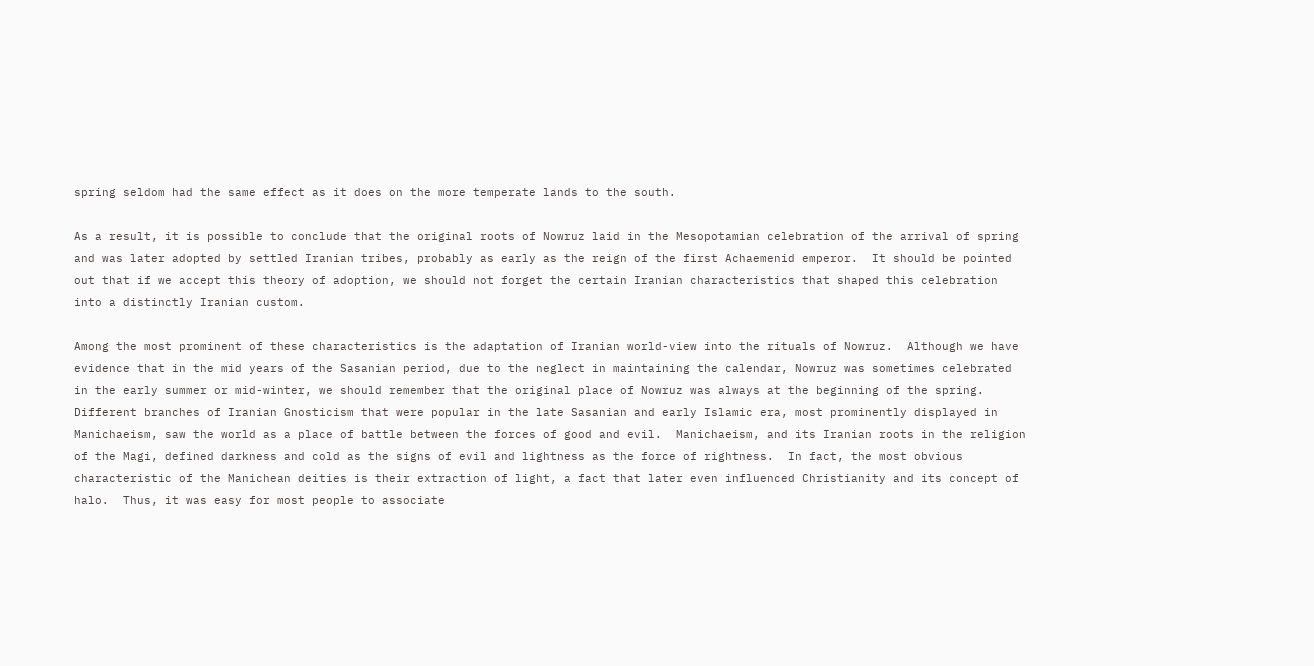spring seldom had the same effect as it does on the more temperate lands to the south.

As a result, it is possible to conclude that the original roots of Nowruz laid in the Mesopotamian celebration of the arrival of spring and was later adopted by settled Iranian tribes, probably as early as the reign of the first Achaemenid emperor.  It should be pointed out that if we accept this theory of adoption, we should not forget the certain Iranian characteristics that shaped this celebration into a distinctly Iranian custom.

Among the most prominent of these characteristics is the adaptation of Iranian world-view into the rituals of Nowruz.  Although we have evidence that in the mid years of the Sasanian period, due to the neglect in maintaining the calendar, Nowruz was sometimes celebrated in the early summer or mid-winter, we should remember that the original place of Nowruz was always at the beginning of the spring.  Different branches of Iranian Gnosticism that were popular in the late Sasanian and early Islamic era, most prominently displayed in Manichaeism, saw the world as a place of battle between the forces of good and evil.  Manichaeism, and its Iranian roots in the religion of the Magi, defined darkness and cold as the signs of evil and lightness as the force of rightness.  In fact, the most obvious characteristic of the Manichean deities is their extraction of light, a fact that later even influenced Christianity and its concept of halo.  Thus, it was easy for most people to associate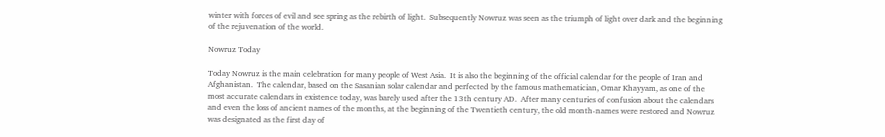winter with forces of evil and see spring as the rebirth of light.  Subsequently Nowruz was seen as the triumph of light over dark and the beginning of the rejuvenation of the world.

Nowruz Today

Today Nowruz is the main celebration for many people of West Asia.  It is also the beginning of the official calendar for the people of Iran and Afghanistan.  The calendar, based on the Sasanian solar calendar and perfected by the famous mathematician, Omar Khayyam, as one of the most accurate calendars in existence today, was barely used after the 13th century AD.  After many centuries of confusion about the calendars and even the loss of ancient names of the months, at the beginning of the Twentieth century, the old month-names were restored and Nowruz was designated as the first day of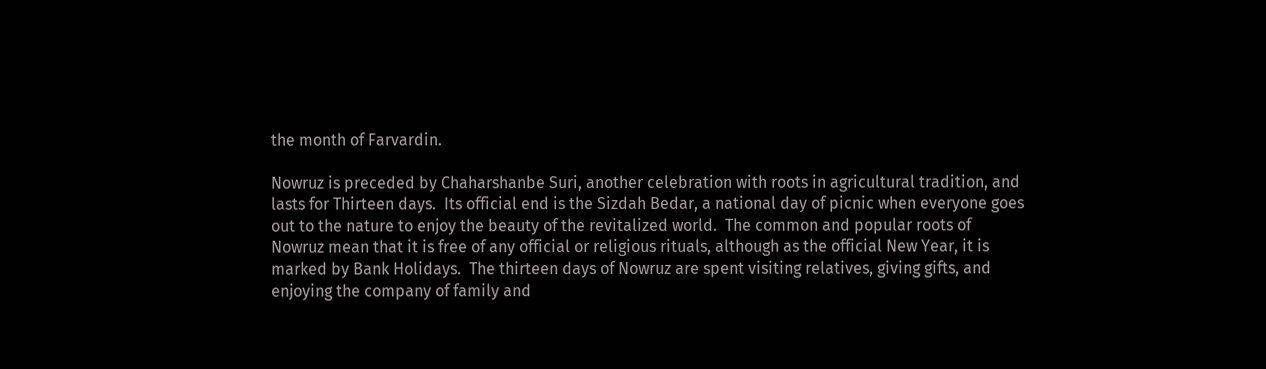the month of Farvardin.

Nowruz is preceded by Chaharshanbe Suri, another celebration with roots in agricultural tradition, and lasts for Thirteen days.  Its official end is the Sizdah Bedar, a national day of picnic when everyone goes out to the nature to enjoy the beauty of the revitalized world.  The common and popular roots of Nowruz mean that it is free of any official or religious rituals, although as the official New Year, it is marked by Bank Holidays.  The thirteen days of Nowruz are spent visiting relatives, giving gifts, and enjoying the company of family and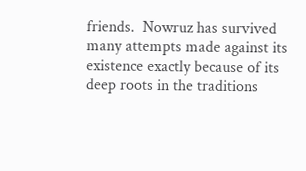friends.  Nowruz has survived many attempts made against its existence exactly because of its deep roots in the traditions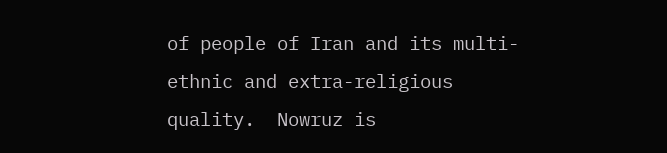of people of Iran and its multi-ethnic and extra-religious quality.  Nowruz is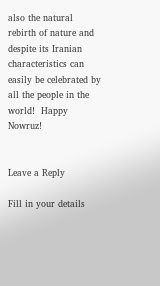also the natural rebirth of nature and despite its Iranian characteristics can easily be celebrated by all the people in the world!  Happy Nowruz!


Leave a Reply

Fill in your details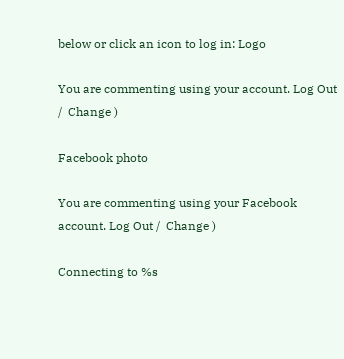below or click an icon to log in: Logo

You are commenting using your account. Log Out /  Change )

Facebook photo

You are commenting using your Facebook account. Log Out /  Change )

Connecting to %s